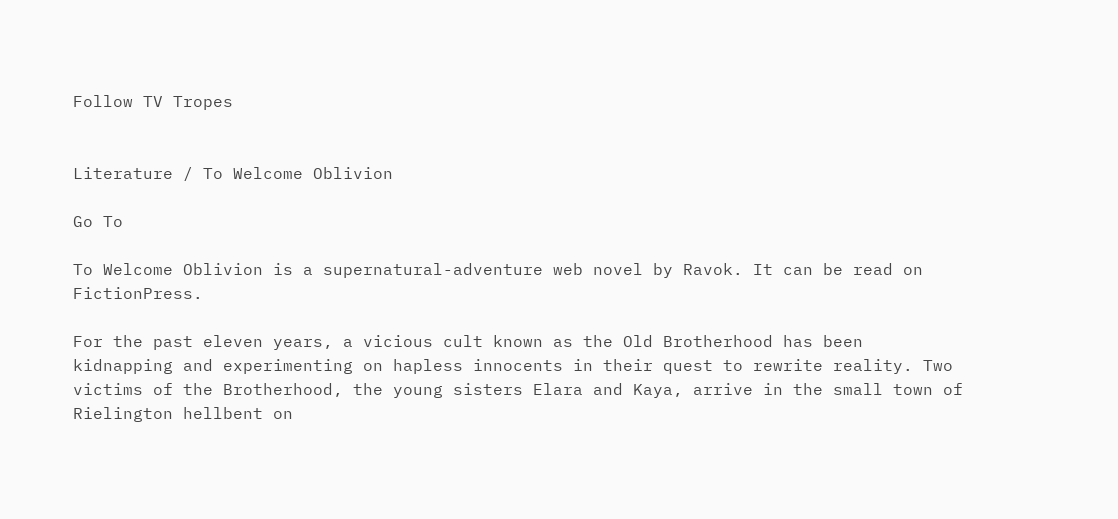Follow TV Tropes


Literature / To Welcome Oblivion

Go To

To Welcome Oblivion is a supernatural-adventure web novel by Ravok. It can be read on FictionPress.

For the past eleven years, a vicious cult known as the Old Brotherhood has been kidnapping and experimenting on hapless innocents in their quest to rewrite reality. Two victims of the Brotherhood, the young sisters Elara and Kaya, arrive in the small town of Rielington hellbent on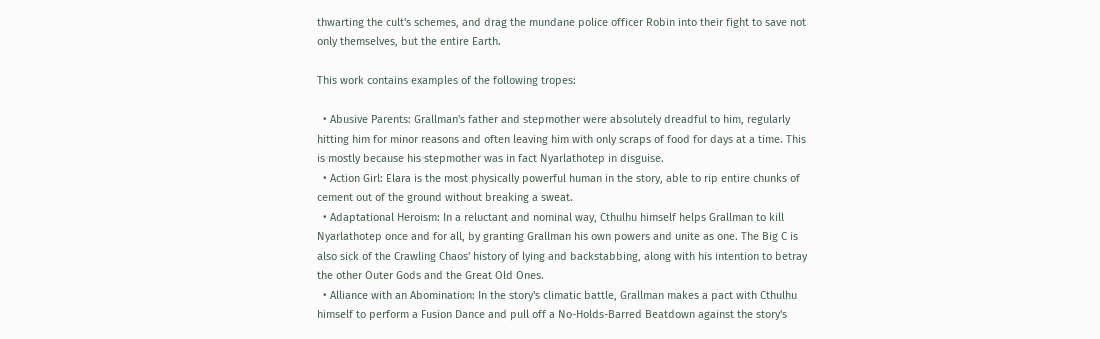thwarting the cult's schemes, and drag the mundane police officer Robin into their fight to save not only themselves, but the entire Earth.

This work contains examples of the following tropes:

  • Abusive Parents: Grallman's father and stepmother were absolutely dreadful to him, regularly hitting him for minor reasons and often leaving him with only scraps of food for days at a time. This is mostly because his stepmother was in fact Nyarlathotep in disguise.
  • Action Girl: Elara is the most physically powerful human in the story, able to rip entire chunks of cement out of the ground without breaking a sweat.
  • Adaptational Heroism: In a reluctant and nominal way, Cthulhu himself helps Grallman to kill Nyarlathotep once and for all, by granting Grallman his own powers and unite as one. The Big C is also sick of the Crawling Chaos' history of lying and backstabbing, along with his intention to betray the other Outer Gods and the Great Old Ones.
  • Alliance with an Abomination: In the story's climatic battle, Grallman makes a pact with Cthulhu himself to perform a Fusion Dance and pull off a No-Holds-Barred Beatdown against the story's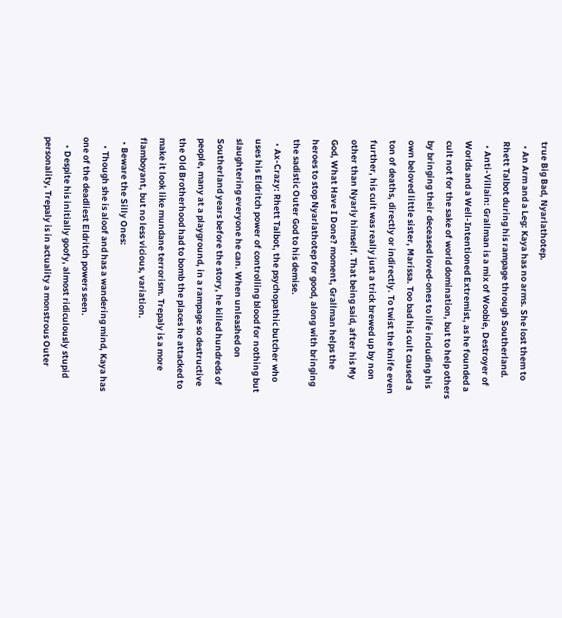true Big Bad, Nyarlathotep.
  • An Arm and a Leg: Kaya has no arms. She lost them to Rhett Talbot during his rampage through Southerland.
  • Anti-Villain: Grallman is a mix of Woobie, Destroyer of Worlds and a Well-Intentioned Extremist, as he founded a cult not for the sake of world domination, but to help others by bringing their deceased loved-ones to life including his own beloved little sister, Marissa. Too bad his cult caused a ton of deaths, directly or indirectly. To twist the knife even further, his cult was really just a trick brewed up by non other than Nyarly himself. That being said, after his My God, What Have I Done? moment, Grallman helps the heroes to stop Nyarlathotep for good, along with bringing the sadistic Outer God to his demise.
  • Ax-Crazy: Rhett Talbot, the psychopathic butcher who uses his Eldritch power of controlling blood for nothing but slaughtering everyone he can. When unleashed on Southerland years before the story, he killed hundreds of people, many at a playground, in a rampage so destructive the Old Brotherhood had to bomb the places he attacked to make it look like mundane terrorism. Trepaly is a more flamboyant, but no less vicious, variation.
  • Beware the Silly Ones:
    • Though she is aloof and has a wandering mind, Kaya has one of the deadliest Eldritch powers seen.
    • Despite his initially goofy, almost ridiculously stupid personality, Trepaly is in actuality a monstrous Outer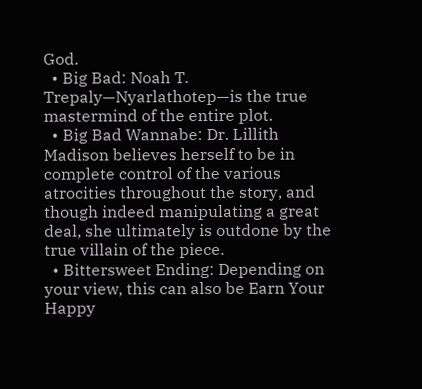God.
  • Big Bad: Noah T. Trepaly—Nyarlathotep—is the true mastermind of the entire plot.
  • Big Bad Wannabe: Dr. Lillith Madison believes herself to be in complete control of the various atrocities throughout the story, and though indeed manipulating a great deal, she ultimately is outdone by the true villain of the piece.
  • Bittersweet Ending: Depending on your view, this can also be Earn Your Happy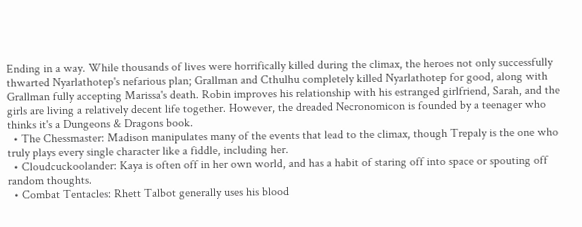Ending in a way. While thousands of lives were horrifically killed during the climax, the heroes not only successfully thwarted Nyarlathotep's nefarious plan; Grallman and Cthulhu completely killed Nyarlathotep for good, along with Grallman fully accepting Marissa's death. Robin improves his relationship with his estranged girlfriend, Sarah, and the girls are living a relatively decent life together. However, the dreaded Necronomicon is founded by a teenager who thinks it's a Dungeons & Dragons book.
  • The Chessmaster: Madison manipulates many of the events that lead to the climax, though Trepaly is the one who truly plays every single character like a fiddle, including her.
  • Cloudcuckoolander: Kaya is often off in her own world, and has a habit of staring off into space or spouting off random thoughts.
  • Combat Tentacles: Rhett Talbot generally uses his blood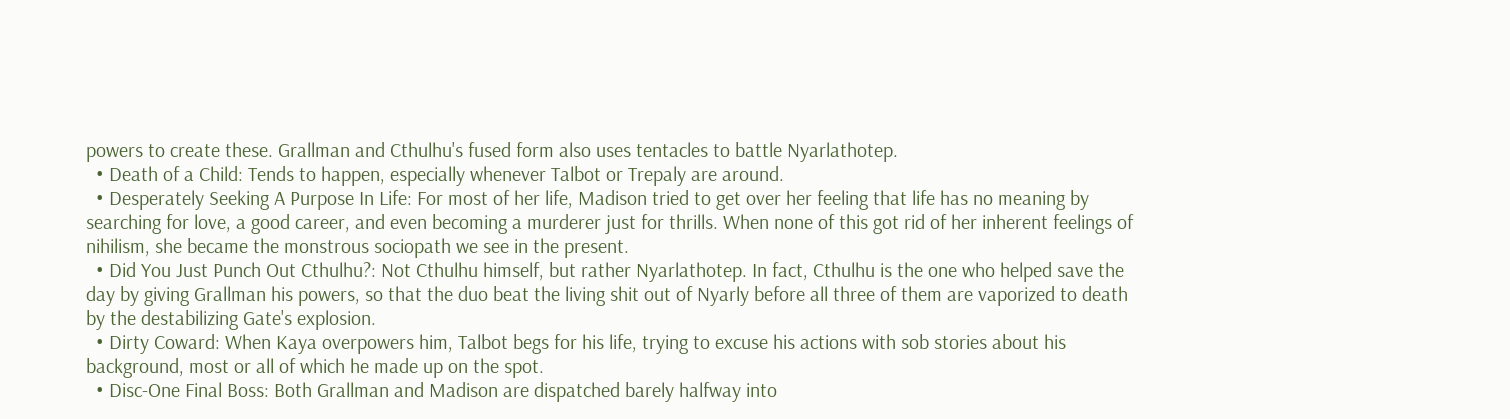powers to create these. Grallman and Cthulhu's fused form also uses tentacles to battle Nyarlathotep.
  • Death of a Child: Tends to happen, especially whenever Talbot or Trepaly are around.
  • Desperately Seeking A Purpose In Life: For most of her life, Madison tried to get over her feeling that life has no meaning by searching for love, a good career, and even becoming a murderer just for thrills. When none of this got rid of her inherent feelings of nihilism, she became the monstrous sociopath we see in the present.
  • Did You Just Punch Out Cthulhu?: Not Cthulhu himself, but rather Nyarlathotep. In fact, Cthulhu is the one who helped save the day by giving Grallman his powers, so that the duo beat the living shit out of Nyarly before all three of them are vaporized to death by the destabilizing Gate's explosion.
  • Dirty Coward: When Kaya overpowers him, Talbot begs for his life, trying to excuse his actions with sob stories about his background, most or all of which he made up on the spot.
  • Disc-One Final Boss: Both Grallman and Madison are dispatched barely halfway into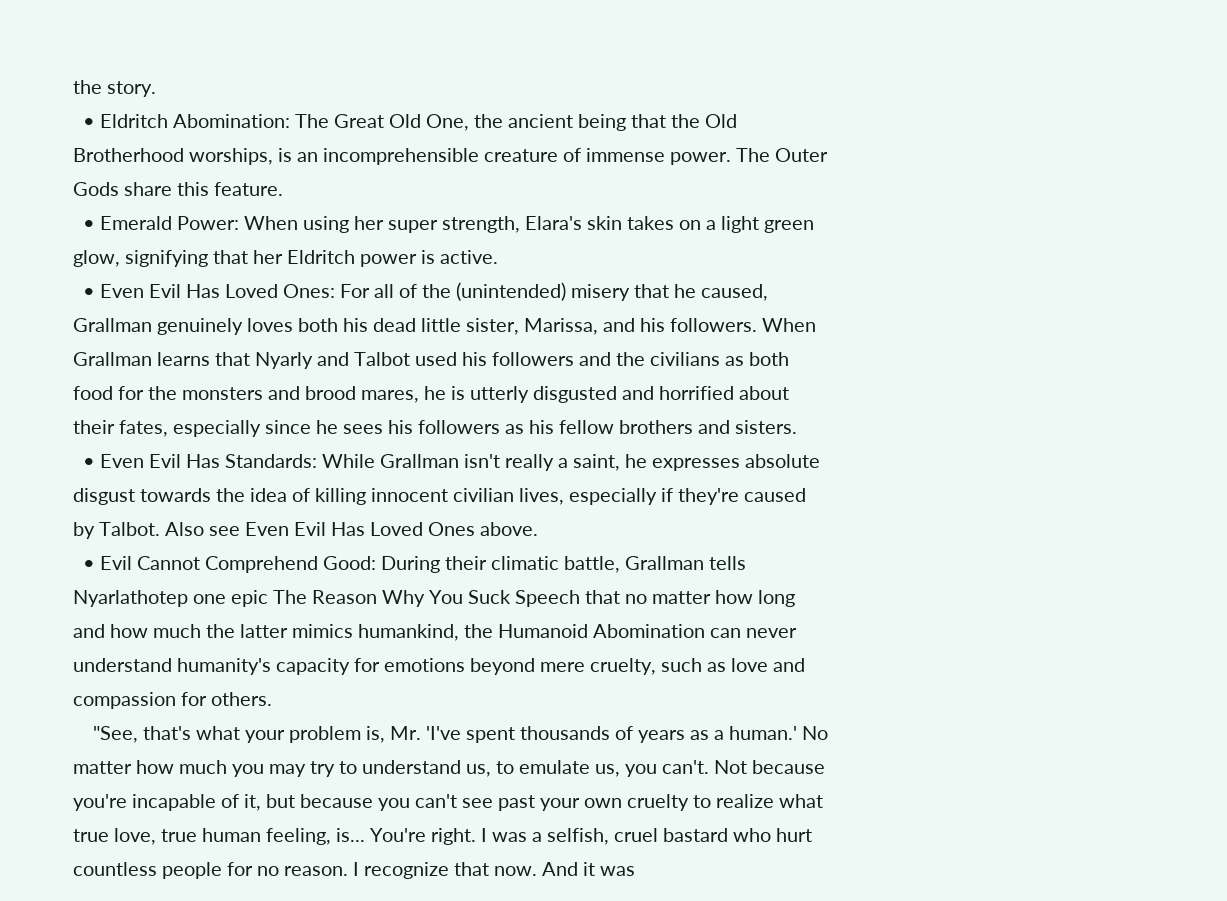the story.
  • Eldritch Abomination: The Great Old One, the ancient being that the Old Brotherhood worships, is an incomprehensible creature of immense power. The Outer Gods share this feature.
  • Emerald Power: When using her super strength, Elara's skin takes on a light green glow, signifying that her Eldritch power is active.
  • Even Evil Has Loved Ones: For all of the (unintended) misery that he caused, Grallman genuinely loves both his dead little sister, Marissa, and his followers. When Grallman learns that Nyarly and Talbot used his followers and the civilians as both food for the monsters and brood mares, he is utterly disgusted and horrified about their fates, especially since he sees his followers as his fellow brothers and sisters.
  • Even Evil Has Standards: While Grallman isn't really a saint, he expresses absolute disgust towards the idea of killing innocent civilian lives, especially if they're caused by Talbot. Also see Even Evil Has Loved Ones above.
  • Evil Cannot Comprehend Good: During their climatic battle, Grallman tells Nyarlathotep one epic The Reason Why You Suck Speech that no matter how long and how much the latter mimics humankind, the Humanoid Abomination can never understand humanity's capacity for emotions beyond mere cruelty, such as love and compassion for others.
    "See, that's what your problem is, Mr. 'I've spent thousands of years as a human.' No matter how much you may try to understand us, to emulate us, you can't. Not because you're incapable of it, but because you can't see past your own cruelty to realize what true love, true human feeling, is... You're right. I was a selfish, cruel bastard who hurt countless people for no reason. I recognize that now. And it was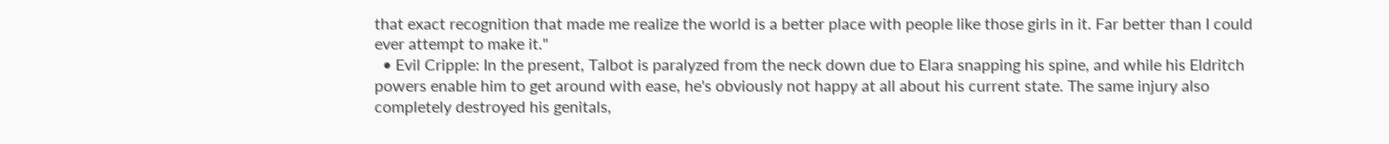that exact recognition that made me realize the world is a better place with people like those girls in it. Far better than I could ever attempt to make it."
  • Evil Cripple: In the present, Talbot is paralyzed from the neck down due to Elara snapping his spine, and while his Eldritch powers enable him to get around with ease, he's obviously not happy at all about his current state. The same injury also completely destroyed his genitals,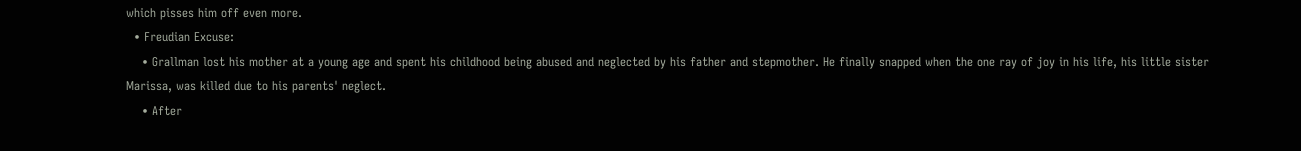which pisses him off even more.
  • Freudian Excuse:
    • Grallman lost his mother at a young age and spent his childhood being abused and neglected by his father and stepmother. He finally snapped when the one ray of joy in his life, his little sister Marissa, was killed due to his parents' neglect.
    • After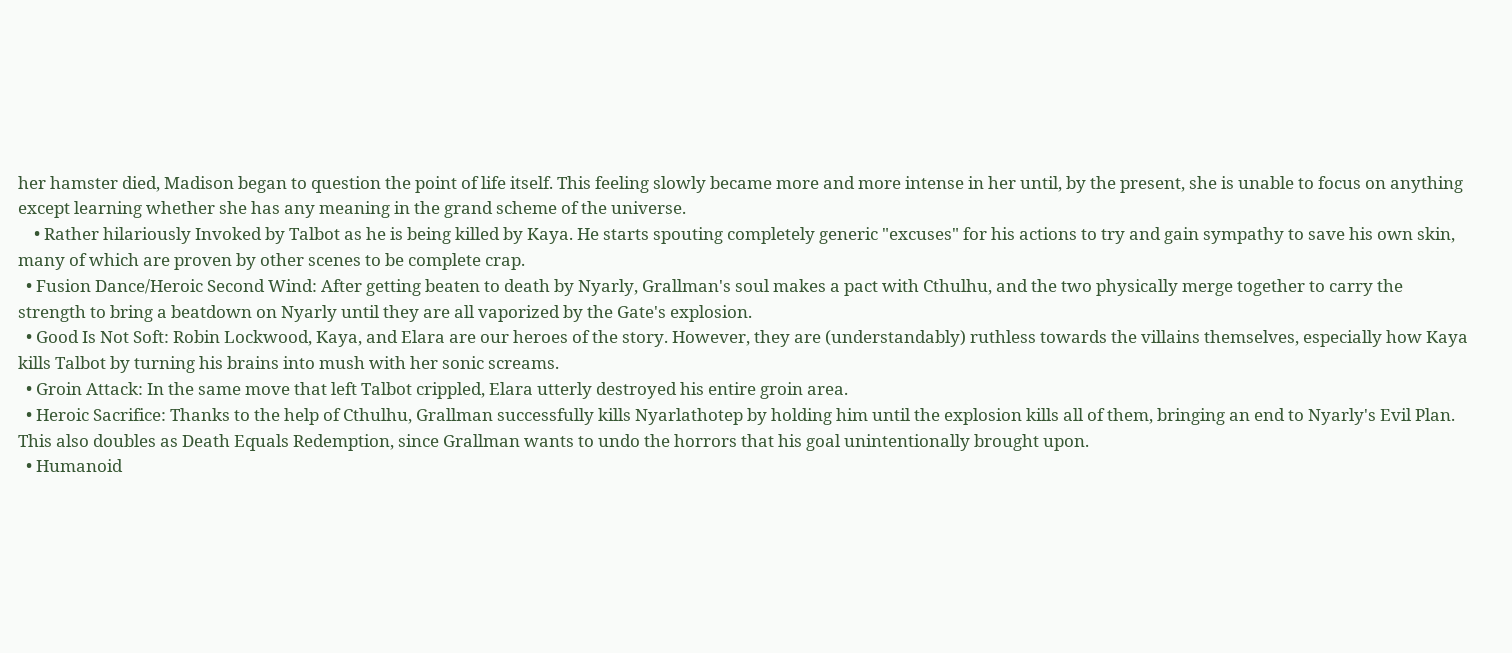her hamster died, Madison began to question the point of life itself. This feeling slowly became more and more intense in her until, by the present, she is unable to focus on anything except learning whether she has any meaning in the grand scheme of the universe.
    • Rather hilariously Invoked by Talbot as he is being killed by Kaya. He starts spouting completely generic "excuses" for his actions to try and gain sympathy to save his own skin, many of which are proven by other scenes to be complete crap.
  • Fusion Dance/Heroic Second Wind: After getting beaten to death by Nyarly, Grallman's soul makes a pact with Cthulhu, and the two physically merge together to carry the strength to bring a beatdown on Nyarly until they are all vaporized by the Gate's explosion.
  • Good Is Not Soft: Robin Lockwood, Kaya, and Elara are our heroes of the story. However, they are (understandably) ruthless towards the villains themselves, especially how Kaya kills Talbot by turning his brains into mush with her sonic screams.
  • Groin Attack: In the same move that left Talbot crippled, Elara utterly destroyed his entire groin area.
  • Heroic Sacrifice: Thanks to the help of Cthulhu, Grallman successfully kills Nyarlathotep by holding him until the explosion kills all of them, bringing an end to Nyarly's Evil Plan. This also doubles as Death Equals Redemption, since Grallman wants to undo the horrors that his goal unintentionally brought upon.
  • Humanoid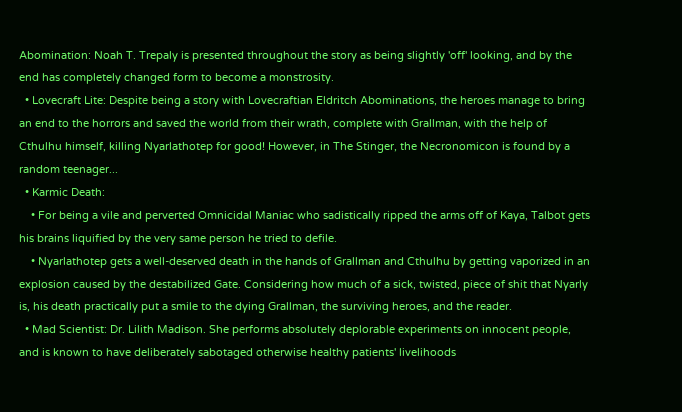Abomination: Noah T. Trepaly is presented throughout the story as being slightly 'off' looking, and by the end has completely changed form to become a monstrosity.
  • Lovecraft Lite: Despite being a story with Lovecraftian Eldritch Abominations, the heroes manage to bring an end to the horrors and saved the world from their wrath, complete with Grallman, with the help of Cthulhu himself, killing Nyarlathotep for good! However, in The Stinger, the Necronomicon is found by a random teenager...
  • Karmic Death:
    • For being a vile and perverted Omnicidal Maniac who sadistically ripped the arms off of Kaya, Talbot gets his brains liquified by the very same person he tried to defile.
    • Nyarlathotep gets a well-deserved death in the hands of Grallman and Cthulhu by getting vaporized in an explosion caused by the destabilized Gate. Considering how much of a sick, twisted, piece of shit that Nyarly is, his death practically put a smile to the dying Grallman, the surviving heroes, and the reader.
  • Mad Scientist: Dr. Lilith Madison. She performs absolutely deplorable experiments on innocent people, and is known to have deliberately sabotaged otherwise healthy patients' livelihoods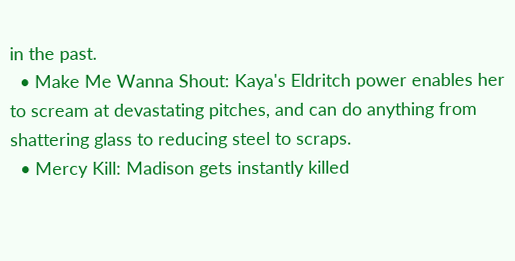in the past.
  • Make Me Wanna Shout: Kaya's Eldritch power enables her to scream at devastating pitches, and can do anything from shattering glass to reducing steel to scraps.
  • Mercy Kill: Madison gets instantly killed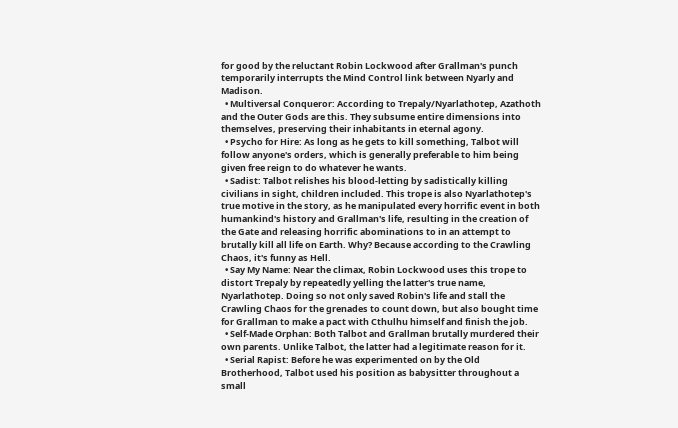for good by the reluctant Robin Lockwood after Grallman's punch temporarily interrupts the Mind Control link between Nyarly and Madison.
  • Multiversal Conqueror: According to Trepaly/Nyarlathotep, Azathoth and the Outer Gods are this. They subsume entire dimensions into themselves, preserving their inhabitants in eternal agony.
  • Psycho for Hire: As long as he gets to kill something, Talbot will follow anyone's orders, which is generally preferable to him being given free reign to do whatever he wants.
  • Sadist: Talbot relishes his blood-letting by sadistically killing civilians in sight, children included. This trope is also Nyarlathotep's true motive in the story, as he manipulated every horrific event in both humankind's history and Grallman's life, resulting in the creation of the Gate and releasing horrific abominations to in an attempt to brutally kill all life on Earth. Why? Because according to the Crawling Chaos, it's funny as Hell.
  • Say My Name: Near the climax, Robin Lockwood uses this trope to distort Trepaly by repeatedly yelling the latter's true name, Nyarlathotep. Doing so not only saved Robin's life and stall the Crawling Chaos for the grenades to count down, but also bought time for Grallman to make a pact with Cthulhu himself and finish the job.
  • Self-Made Orphan: Both Talbot and Grallman brutally murdered their own parents. Unlike Talbot, the latter had a legitimate reason for it.
  • Serial Rapist: Before he was experimented on by the Old Brotherhood, Talbot used his position as babysitter throughout a small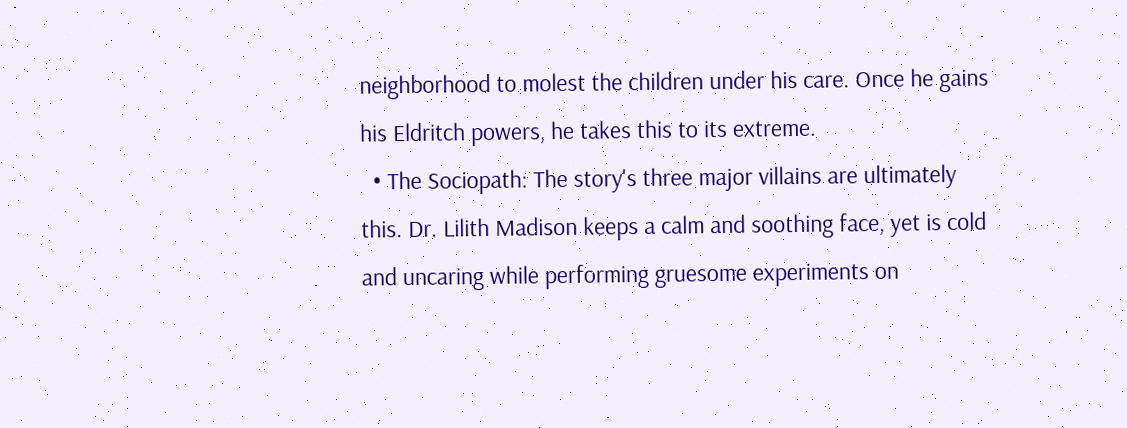neighborhood to molest the children under his care. Once he gains his Eldritch powers, he takes this to its extreme.
  • The Sociopath: The story's three major villains are ultimately this. Dr. Lilith Madison keeps a calm and soothing face, yet is cold and uncaring while performing gruesome experiments on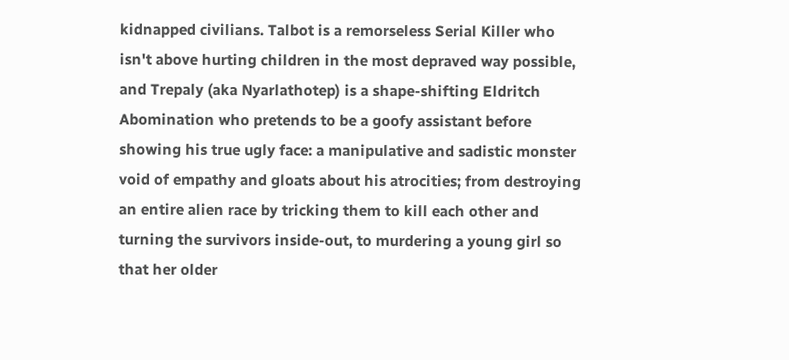kidnapped civilians. Talbot is a remorseless Serial Killer who isn't above hurting children in the most depraved way possible, and Trepaly (aka Nyarlathotep) is a shape-shifting Eldritch Abomination who pretends to be a goofy assistant before showing his true ugly face: a manipulative and sadistic monster void of empathy and gloats about his atrocities; from destroying an entire alien race by tricking them to kill each other and turning the survivors inside-out, to murdering a young girl so that her older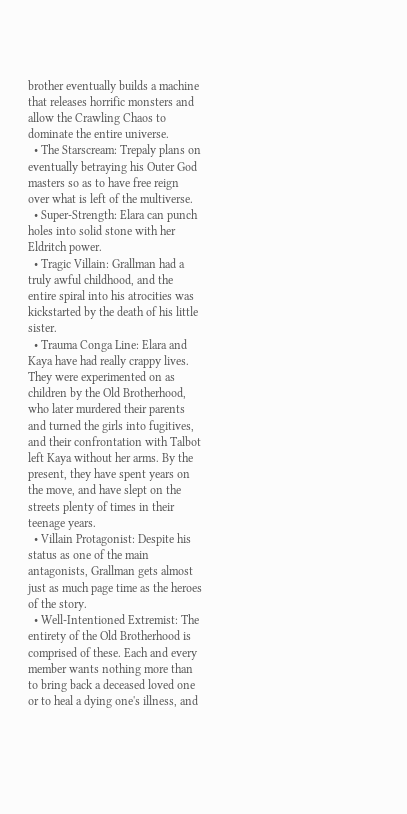brother eventually builds a machine that releases horrific monsters and allow the Crawling Chaos to dominate the entire universe.
  • The Starscream: Trepaly plans on eventually betraying his Outer God masters so as to have free reign over what is left of the multiverse.
  • Super-Strength: Elara can punch holes into solid stone with her Eldritch power.
  • Tragic Villain: Grallman had a truly awful childhood, and the entire spiral into his atrocities was kickstarted by the death of his little sister.
  • Trauma Conga Line: Elara and Kaya have had really crappy lives. They were experimented on as children by the Old Brotherhood, who later murdered their parents and turned the girls into fugitives, and their confrontation with Talbot left Kaya without her arms. By the present, they have spent years on the move, and have slept on the streets plenty of times in their teenage years.
  • Villain Protagonist: Despite his status as one of the main antagonists, Grallman gets almost just as much page time as the heroes of the story.
  • Well-Intentioned Extremist: The entirety of the Old Brotherhood is comprised of these. Each and every member wants nothing more than to bring back a deceased loved one or to heal a dying one's illness, and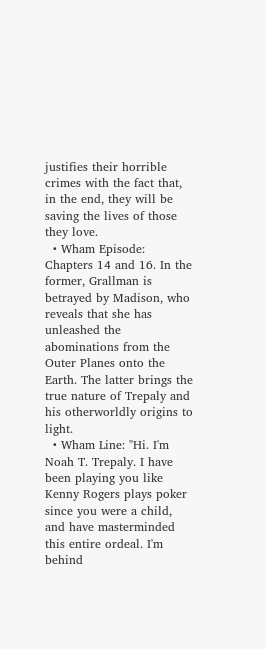justifies their horrible crimes with the fact that, in the end, they will be saving the lives of those they love.
  • Wham Episode: Chapters 14 and 16. In the former, Grallman is betrayed by Madison, who reveals that she has unleashed the abominations from the Outer Planes onto the Earth. The latter brings the true nature of Trepaly and his otherworldly origins to light.
  • Wham Line: "Hi. I'm Noah T. Trepaly. I have been playing you like Kenny Rogers plays poker since you were a child, and have masterminded this entire ordeal. I'm behind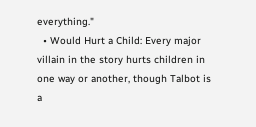everything."
  • Would Hurt a Child: Every major villain in the story hurts children in one way or another, though Talbot is a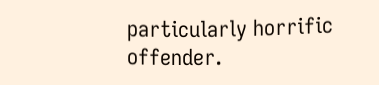particularly horrific offender.